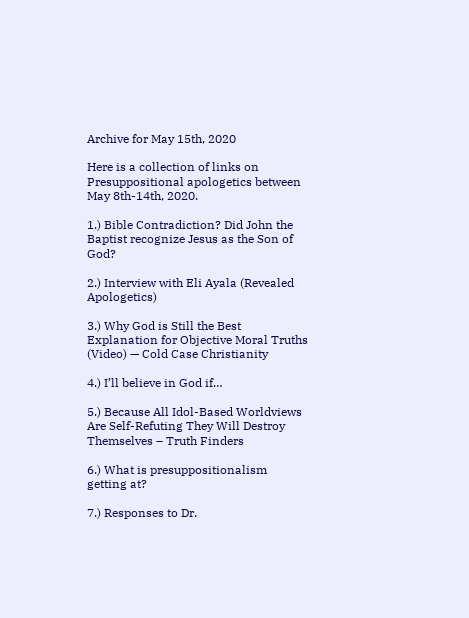Archive for May 15th, 2020

Here is a collection of links on Presuppositional apologetics between May 8th-14th, 2020.

1.) Bible Contradiction? Did John the Baptist recognize Jesus as the Son of God?

2.) Interview with Eli Ayala (Revealed Apologetics)

3.) Why God is Still the Best Explanation for Objective Moral Truths (Video) — Cold Case Christianity

4.) I’ll believe in God if…

5.) Because All Idol-Based Worldviews Are Self-Refuting They Will Destroy Themselves – Truth Finders

6.) What is presuppositionalism getting at?

7.) Responses to Dr.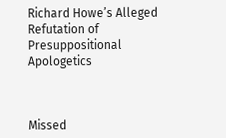Richard Howe’s Alleged Refutation of Presuppositional Apologetics



Missed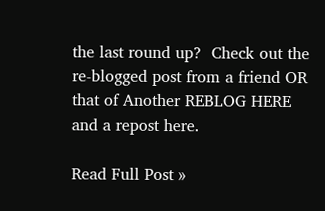the last round up?  Check out the re-blogged post from a friend OR that of Another REBLOG HERE and a repost here.

Read Full Post »